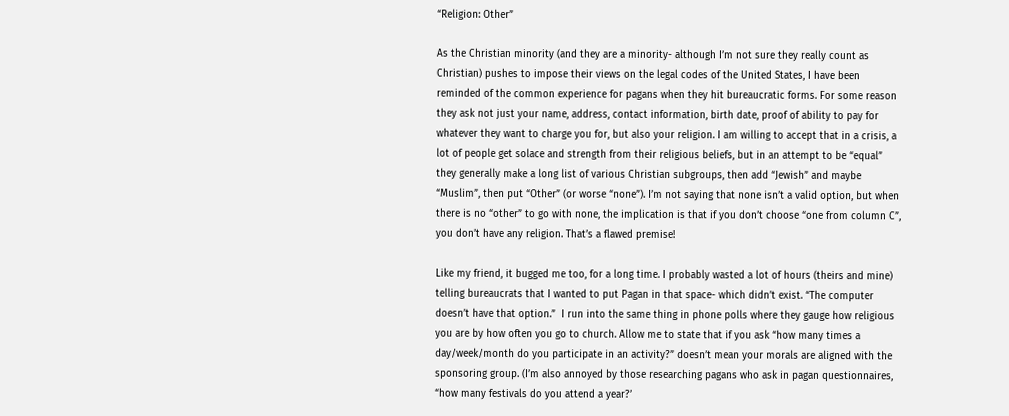“Religion: Other”

As the Christian minority (and they are a minority- although I’m not sure they really count as Christian) pushes to impose their views on the legal codes of the United States, I have been reminded of the common experience for pagans when they hit bureaucratic forms. For some reason they ask not just your name, address, contact information, birth date, proof of ability to pay for whatever they want to charge you for, but also your religion. I am willing to accept that in a crisis, a lot of people get solace and strength from their religious beliefs, but in an attempt to be “equal” they generally make a long list of various Christian subgroups, then add “Jewish” and maybe “Muslim”, then put “Other” (or worse “none”). I’m not saying that none isn’t a valid option, but when there is no “other” to go with none, the implication is that if you don’t choose “one from column C”, you don’t have any religion. That’s a flawed premise!

Like my friend, it bugged me too, for a long time. I probably wasted a lot of hours (theirs and mine) telling bureaucrats that I wanted to put Pagan in that space- which didn’t exist. “The computer doesn’t have that option.”  I run into the same thing in phone polls where they gauge how religious you are by how often you go to church. Allow me to state that if you ask “how many times a day/week/month do you participate in an activity?” doesn’t mean your morals are aligned with the sponsoring group. (I’m also annoyed by those researching pagans who ask in pagan questionnaires, “how many festivals do you attend a year?’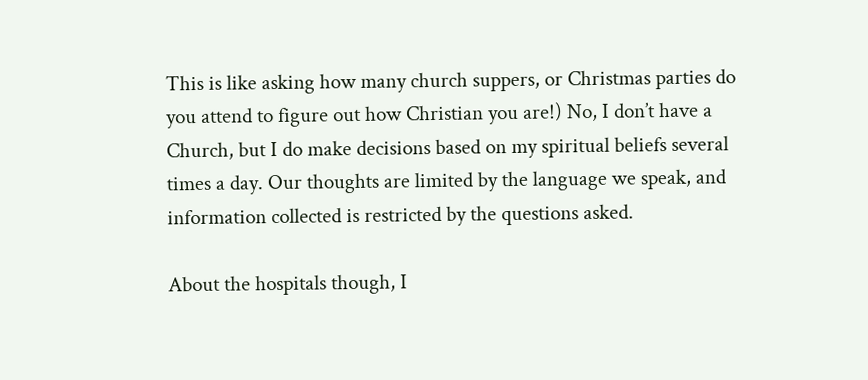This is like asking how many church suppers, or Christmas parties do you attend to figure out how Christian you are!) No, I don’t have a Church, but I do make decisions based on my spiritual beliefs several times a day. Our thoughts are limited by the language we speak, and information collected is restricted by the questions asked.

About the hospitals though, I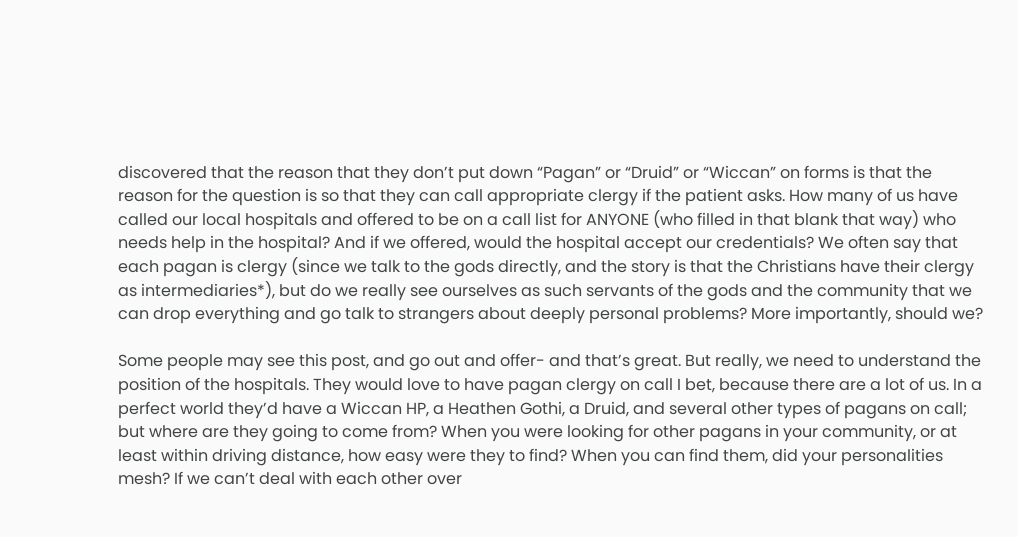discovered that the reason that they don’t put down “Pagan” or “Druid” or “Wiccan” on forms is that the reason for the question is so that they can call appropriate clergy if the patient asks. How many of us have called our local hospitals and offered to be on a call list for ANYONE (who filled in that blank that way) who needs help in the hospital? And if we offered, would the hospital accept our credentials? We often say that each pagan is clergy (since we talk to the gods directly, and the story is that the Christians have their clergy as intermediaries*), but do we really see ourselves as such servants of the gods and the community that we can drop everything and go talk to strangers about deeply personal problems? More importantly, should we?

Some people may see this post, and go out and offer- and that’s great. But really, we need to understand the position of the hospitals. They would love to have pagan clergy on call I bet, because there are a lot of us. In a perfect world they’d have a Wiccan HP, a Heathen Gothi, a Druid, and several other types of pagans on call; but where are they going to come from? When you were looking for other pagans in your community, or at least within driving distance, how easy were they to find? When you can find them, did your personalities mesh? If we can’t deal with each other over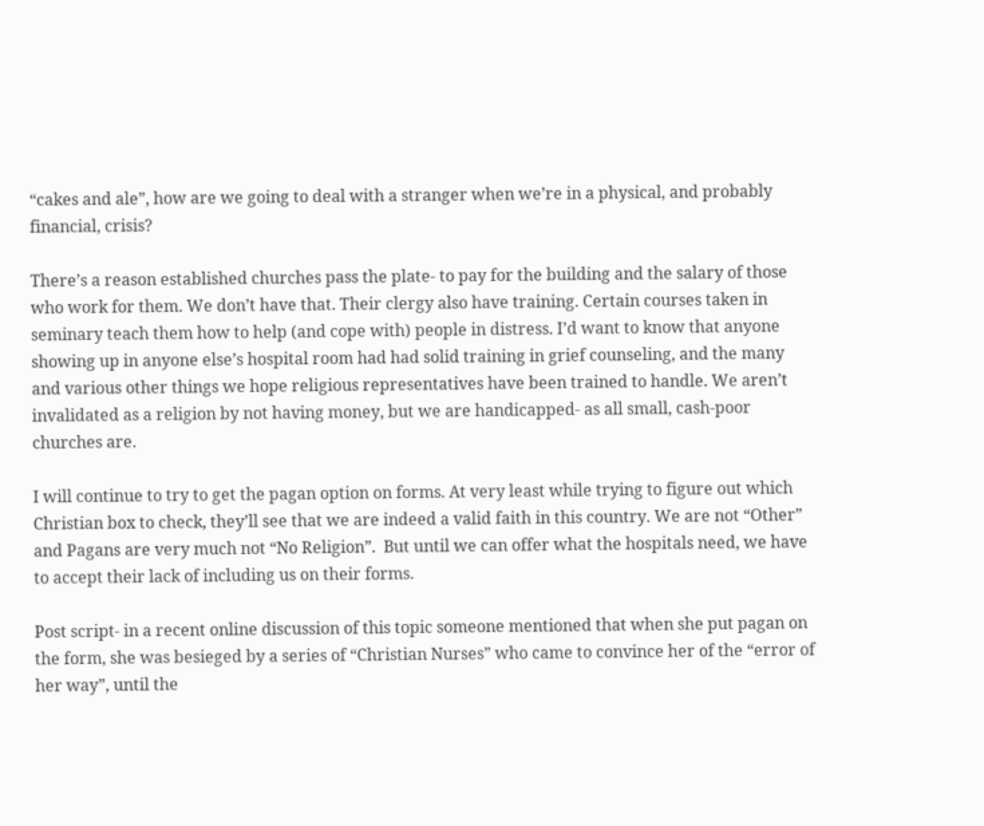“cakes and ale”, how are we going to deal with a stranger when we’re in a physical, and probably financial, crisis?

There’s a reason established churches pass the plate- to pay for the building and the salary of those who work for them. We don’t have that. Their clergy also have training. Certain courses taken in seminary teach them how to help (and cope with) people in distress. I’d want to know that anyone showing up in anyone else’s hospital room had had solid training in grief counseling, and the many and various other things we hope religious representatives have been trained to handle. We aren’t invalidated as a religion by not having money, but we are handicapped- as all small, cash-poor churches are.

I will continue to try to get the pagan option on forms. At very least while trying to figure out which Christian box to check, they’ll see that we are indeed a valid faith in this country. We are not “Other” and Pagans are very much not “No Religion”.  But until we can offer what the hospitals need, we have to accept their lack of including us on their forms.

Post script- in a recent online discussion of this topic someone mentioned that when she put pagan on the form, she was besieged by a series of “Christian Nurses” who came to convince her of the “error of her way”, until the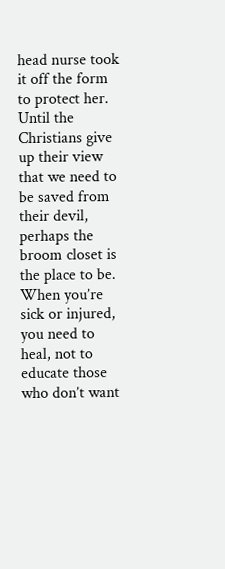head nurse took it off the form to protect her. Until the Christians give up their view that we need to be saved from their devil, perhaps the broom closet is the place to be. When you’re sick or injured, you need to heal, not to educate those who don’t want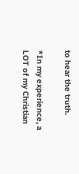to hear the truth.

*In my experience, a LOT of my Christian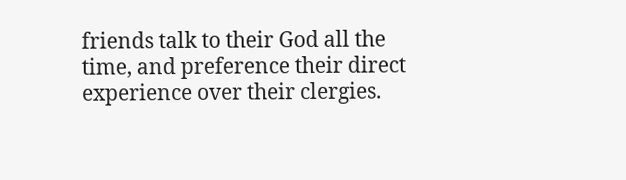friends talk to their God all the time, and preference their direct experience over their clergies.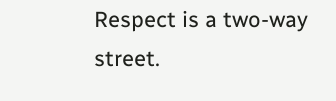Respect is a two-way street.